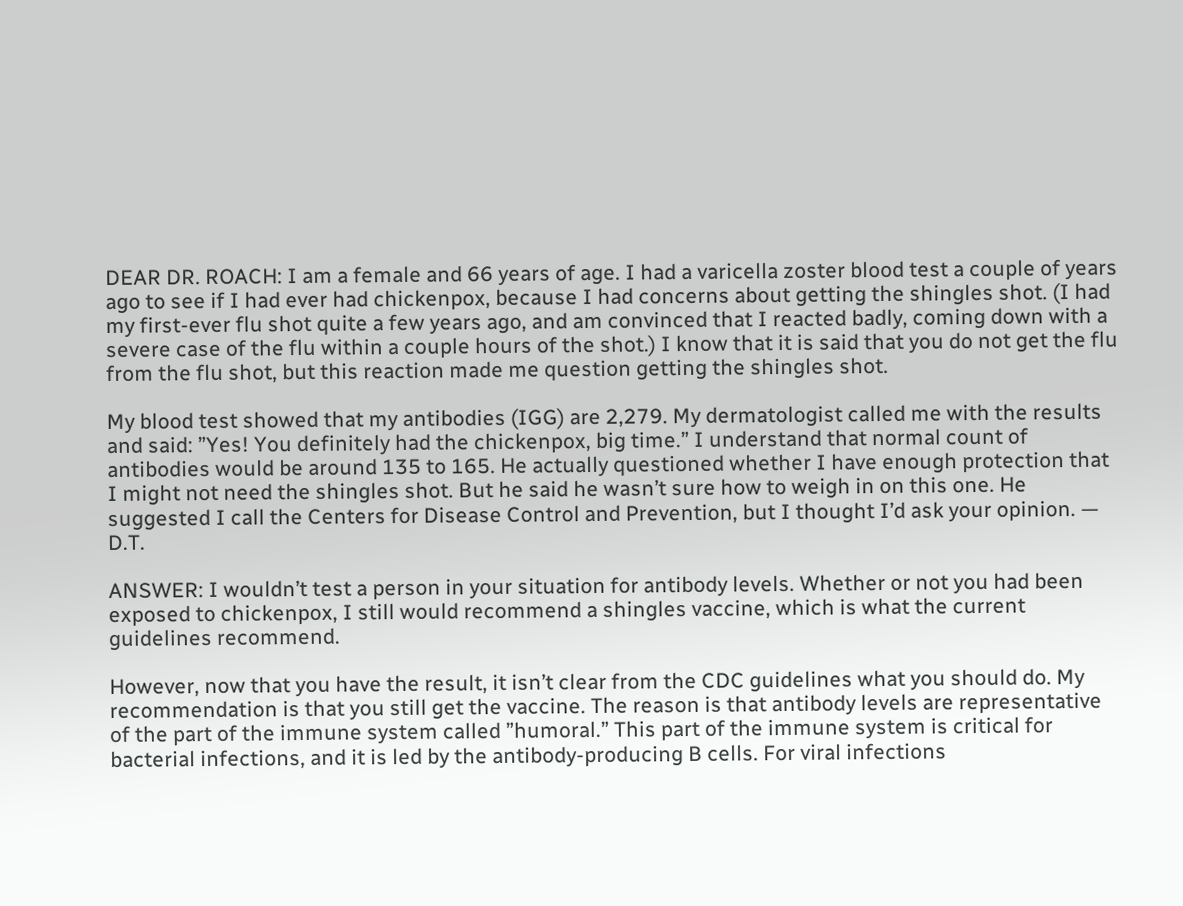DEAR DR. ROACH: I am a female and 66 years of age. I had a varicella zoster blood test a couple of years ago to see if I had ever had chickenpox, because I had concerns about getting the shingles shot. (I had my first-ever flu shot quite a few years ago, and am convinced that I reacted badly, coming down with a severe case of the flu within a couple hours of the shot.) I know that it is said that you do not get the flu from the flu shot, but this reaction made me question getting the shingles shot.

My blood test showed that my antibodies (IGG) are 2,279. My dermatologist called me with the results and said: ”Yes! You definitely had the chickenpox, big time.” I understand that normal count of antibodies would be around 135 to 165. He actually questioned whether I have enough protection that I might not need the shingles shot. But he said he wasn’t sure how to weigh in on this one. He suggested I call the Centers for Disease Control and Prevention, but I thought I’d ask your opinion. — D.T.

ANSWER: I wouldn’t test a person in your situation for antibody levels. Whether or not you had been exposed to chickenpox, I still would recommend a shingles vaccine, which is what the current guidelines recommend.

However, now that you have the result, it isn’t clear from the CDC guidelines what you should do. My recommendation is that you still get the vaccine. The reason is that antibody levels are representative of the part of the immune system called ”humoral.” This part of the immune system is critical for bacterial infections, and it is led by the antibody-producing B cells. For viral infections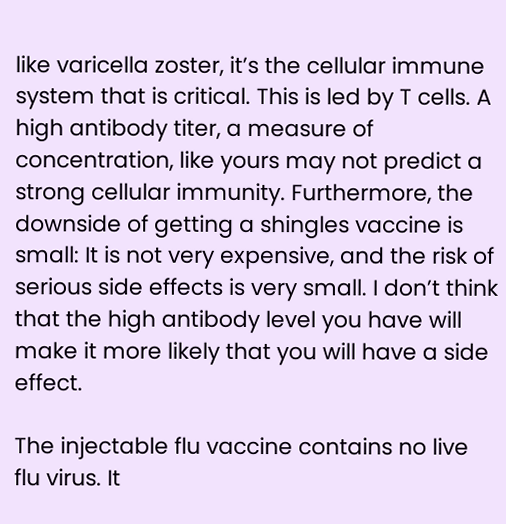like varicella zoster, it’s the cellular immune system that is critical. This is led by T cells. A high antibody titer, a measure of concentration, like yours may not predict a strong cellular immunity. Furthermore, the downside of getting a shingles vaccine is small: It is not very expensive, and the risk of serious side effects is very small. I don’t think that the high antibody level you have will make it more likely that you will have a side effect.

The injectable flu vaccine contains no live flu virus. It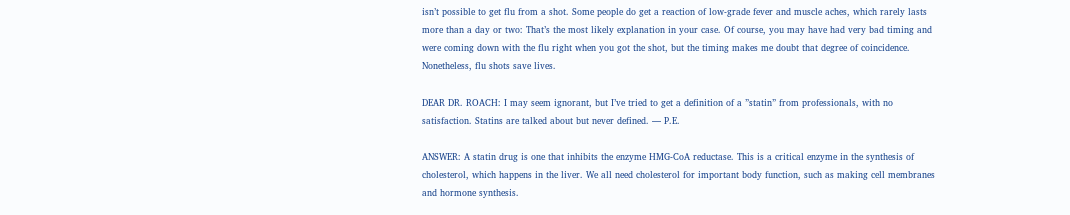isn’t possible to get flu from a shot. Some people do get a reaction of low-grade fever and muscle aches, which rarely lasts more than a day or two: That’s the most likely explanation in your case. Of course, you may have had very bad timing and were coming down with the flu right when you got the shot, but the timing makes me doubt that degree of coincidence. Nonetheless, flu shots save lives.

DEAR DR. ROACH: I may seem ignorant, but I’ve tried to get a definition of a ”statin” from professionals, with no satisfaction. Statins are talked about but never defined. — P.E.

ANSWER: A statin drug is one that inhibits the enzyme HMG-CoA reductase. This is a critical enzyme in the synthesis of cholesterol, which happens in the liver. We all need cholesterol for important body function, such as making cell membranes and hormone synthesis.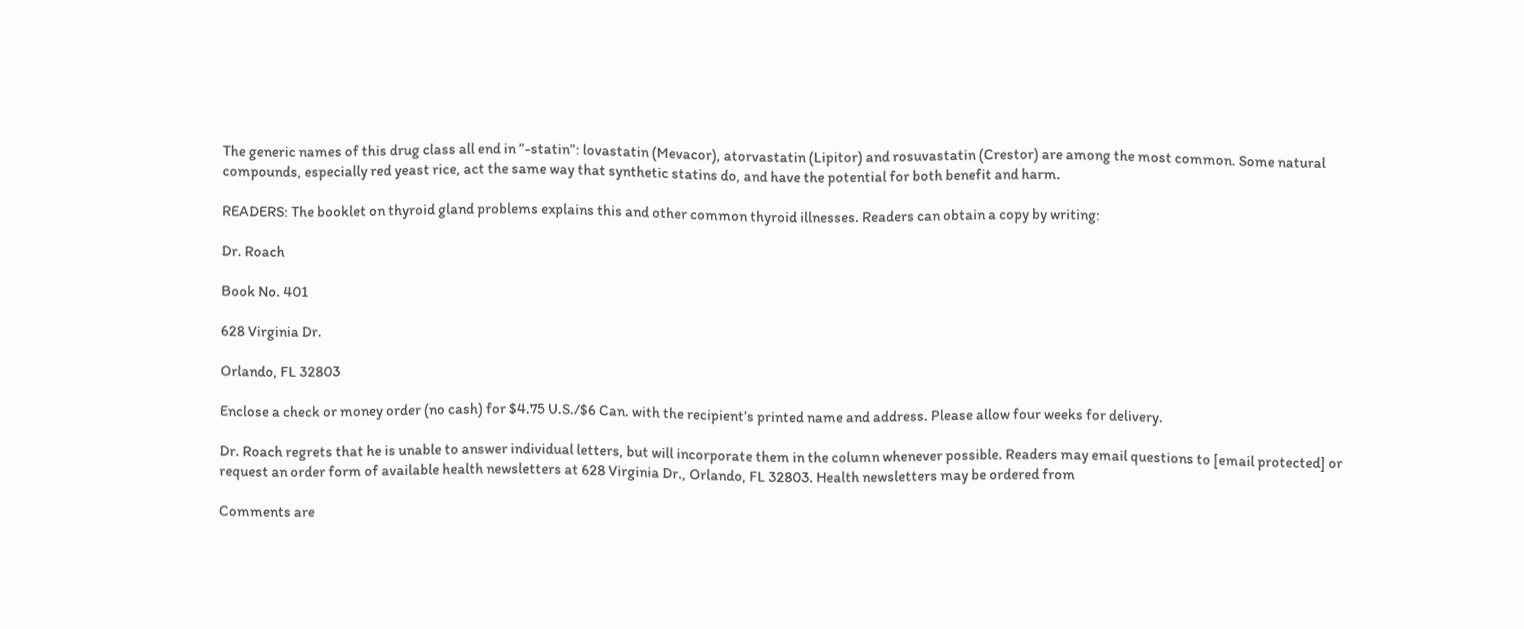The generic names of this drug class all end in ”-statin”: lovastatin (Mevacor), atorvastatin (Lipitor) and rosuvastatin (Crestor) are among the most common. Some natural compounds, especially red yeast rice, act the same way that synthetic statins do, and have the potential for both benefit and harm.

READERS: The booklet on thyroid gland problems explains this and other common thyroid illnesses. Readers can obtain a copy by writing:

Dr. Roach

Book No. 401

628 Virginia Dr.

Orlando, FL 32803

Enclose a check or money order (no cash) for $4.75 U.S./$6 Can. with the recipient’s printed name and address. Please allow four weeks for delivery.

Dr. Roach regrets that he is unable to answer individual letters, but will incorporate them in the column whenever possible. Readers may email questions to [email protected] or request an order form of available health newsletters at 628 Virginia Dr., Orlando, FL 32803. Health newsletters may be ordered from

Comments are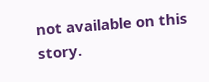not available on this story.